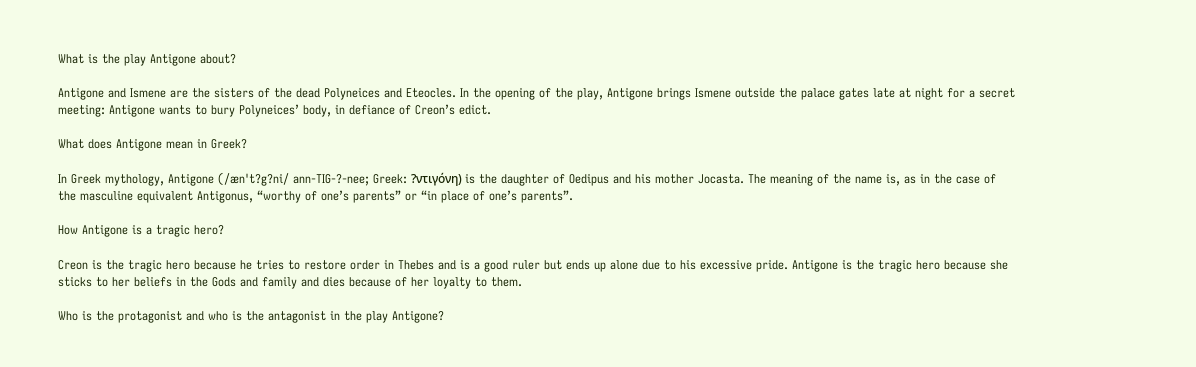What is the play Antigone about?

Antigone and Ismene are the sisters of the dead Polyneices and Eteocles. In the opening of the play, Antigone brings Ismene outside the palace gates late at night for a secret meeting: Antigone wants to bury Polyneices’ body, in defiance of Creon’s edict.

What does Antigone mean in Greek?

In Greek mythology, Antigone (/ænˈt?g?ni/ ann-TIG-?-nee; Greek: ?ντιγόνη) is the daughter of Oedipus and his mother Jocasta. The meaning of the name is, as in the case of the masculine equivalent Antigonus, “worthy of one’s parents” or “in place of one’s parents”.

How Antigone is a tragic hero?

Creon is the tragic hero because he tries to restore order in Thebes and is a good ruler but ends up alone due to his excessive pride. Antigone is the tragic hero because she sticks to her beliefs in the Gods and family and dies because of her loyalty to them.

Who is the protagonist and who is the antagonist in the play Antigone?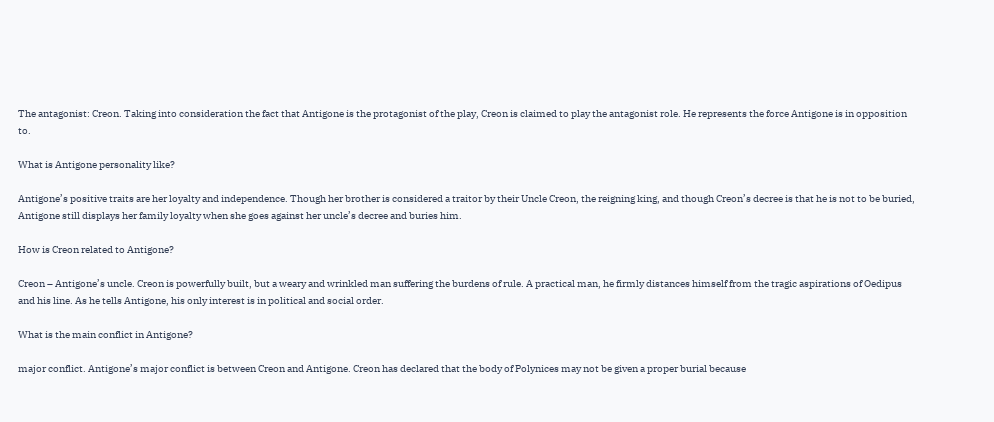The antagonist: Creon. Taking into consideration the fact that Antigone is the protagonist of the play, Creon is claimed to play the antagonist role. He represents the force Antigone is in opposition to.

What is Antigone personality like?

Antigone’s positive traits are her loyalty and independence. Though her brother is considered a traitor by their Uncle Creon, the reigning king, and though Creon’s decree is that he is not to be buried, Antigone still displays her family loyalty when she goes against her uncle’s decree and buries him.

How is Creon related to Antigone?

Creon – Antigone’s uncle. Creon is powerfully built, but a weary and wrinkled man suffering the burdens of rule. A practical man, he firmly distances himself from the tragic aspirations of Oedipus and his line. As he tells Antigone, his only interest is in political and social order.

What is the main conflict in Antigone?

major conflict. Antigone’s major conflict is between Creon and Antigone. Creon has declared that the body of Polynices may not be given a proper burial because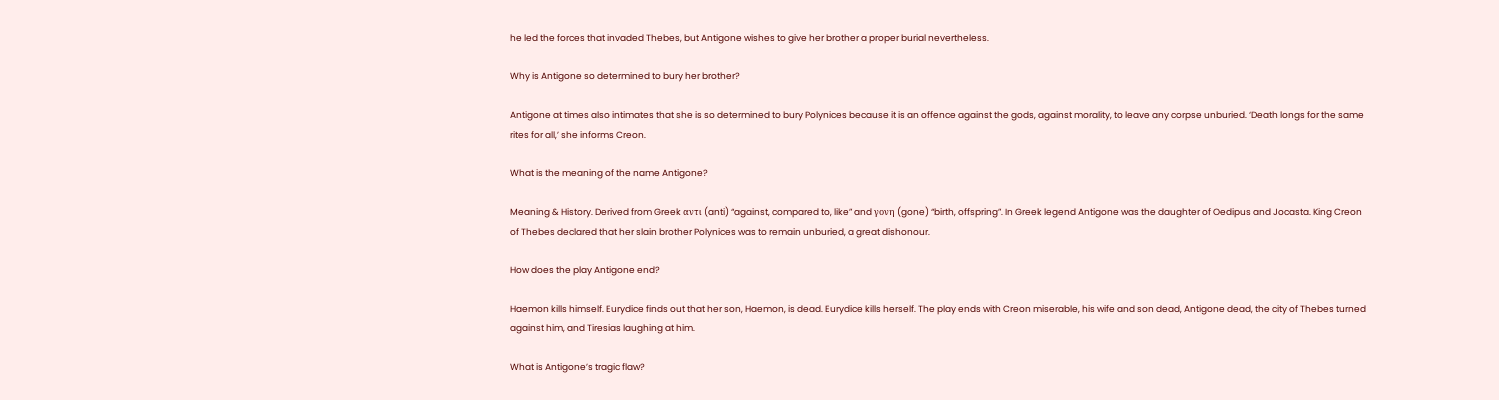he led the forces that invaded Thebes, but Antigone wishes to give her brother a proper burial nevertheless.

Why is Antigone so determined to bury her brother?

Antigone at times also intimates that she is so determined to bury Polynices because it is an offence against the gods, against morality, to leave any corpse unburied. ‘Death longs for the same rites for all,’ she informs Creon.

What is the meaning of the name Antigone?

Meaning & History. Derived from Greek αντι (anti) “against, compared to, like” and γονη (gone) “birth, offspring”. In Greek legend Antigone was the daughter of Oedipus and Jocasta. King Creon of Thebes declared that her slain brother Polynices was to remain unburied, a great dishonour.

How does the play Antigone end?

Haemon kills himself. Eurydice finds out that her son, Haemon, is dead. Eurydice kills herself. The play ends with Creon miserable, his wife and son dead, Antigone dead, the city of Thebes turned against him, and Tiresias laughing at him.

What is Antigone’s tragic flaw?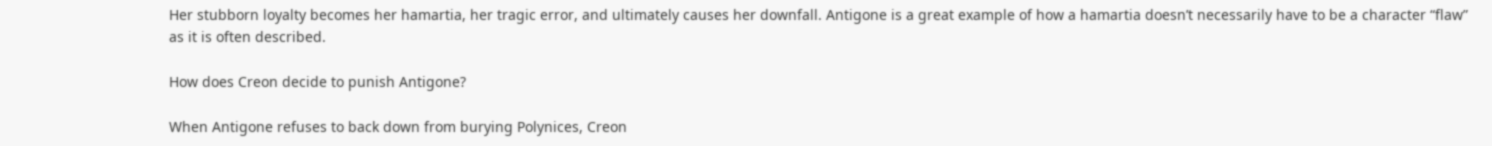Her stubborn loyalty becomes her hamartia, her tragic error, and ultimately causes her downfall. Antigone is a great example of how a hamartia doesn’t necessarily have to be a character “flaw” as it is often described.

How does Creon decide to punish Antigone?

When Antigone refuses to back down from burying Polynices, Creon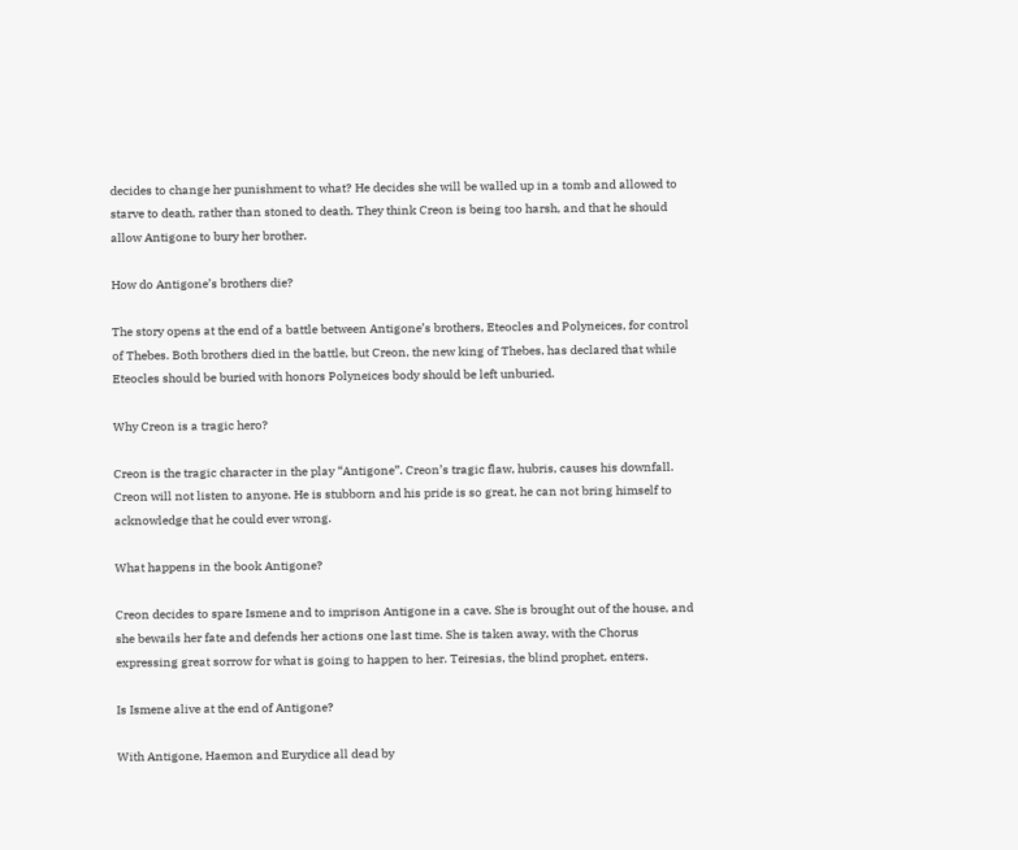decides to change her punishment to what? He decides she will be walled up in a tomb and allowed to starve to death, rather than stoned to death. They think Creon is being too harsh, and that he should allow Antigone to bury her brother.

How do Antigone’s brothers die?

The story opens at the end of a battle between Antigone’s brothers, Eteocles and Polyneices, for control of Thebes. Both brothers died in the battle, but Creon, the new king of Thebes, has declared that while Eteocles should be buried with honors Polyneices body should be left unburied.

Why Creon is a tragic hero?

Creon is the tragic character in the play “Antigone”. Creon’s tragic flaw, hubris, causes his downfall. Creon will not listen to anyone. He is stubborn and his pride is so great, he can not bring himself to acknowledge that he could ever wrong.

What happens in the book Antigone?

Creon decides to spare Ismene and to imprison Antigone in a cave. She is brought out of the house, and she bewails her fate and defends her actions one last time. She is taken away, with the Chorus expressing great sorrow for what is going to happen to her. Teiresias, the blind prophet, enters.

Is Ismene alive at the end of Antigone?

With Antigone, Haemon and Eurydice all dead by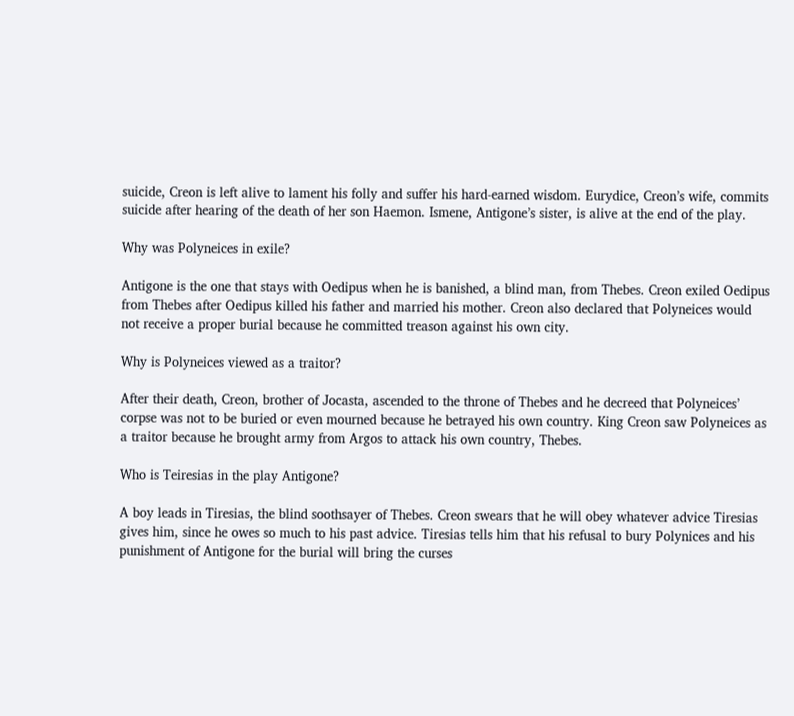suicide, Creon is left alive to lament his folly and suffer his hard-earned wisdom. Eurydice, Creon’s wife, commits suicide after hearing of the death of her son Haemon. Ismene, Antigone’s sister, is alive at the end of the play.

Why was Polyneices in exile?

Antigone is the one that stays with Oedipus when he is banished, a blind man, from Thebes. Creon exiled Oedipus from Thebes after Oedipus killed his father and married his mother. Creon also declared that Polyneices would not receive a proper burial because he committed treason against his own city.

Why is Polyneices viewed as a traitor?

After their death, Creon, brother of Jocasta, ascended to the throne of Thebes and he decreed that Polyneices’ corpse was not to be buried or even mourned because he betrayed his own country. King Creon saw Polyneices as a traitor because he brought army from Argos to attack his own country, Thebes.

Who is Teiresias in the play Antigone?

A boy leads in Tiresias, the blind soothsayer of Thebes. Creon swears that he will obey whatever advice Tiresias gives him, since he owes so much to his past advice. Tiresias tells him that his refusal to bury Polynices and his punishment of Antigone for the burial will bring the curses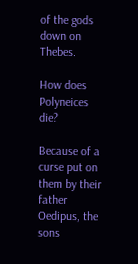of the gods down on Thebes.

How does Polyneices die?

Because of a curse put on them by their father Oedipus, the sons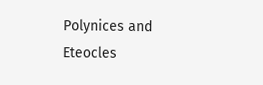Polynices and Eteocles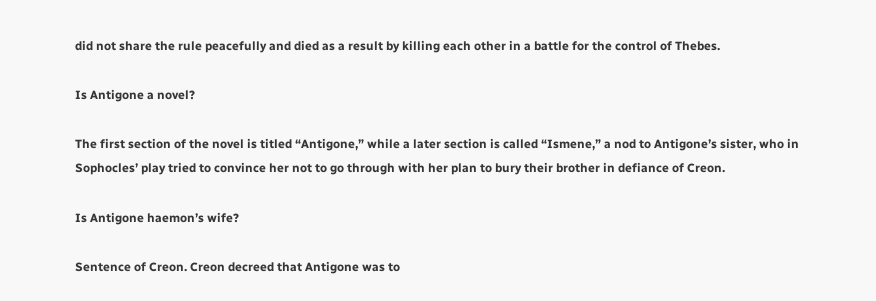did not share the rule peacefully and died as a result by killing each other in a battle for the control of Thebes.

Is Antigone a novel?

The first section of the novel is titled “Antigone,” while a later section is called “Ismene,” a nod to Antigone’s sister, who in Sophocles’ play tried to convince her not to go through with her plan to bury their brother in defiance of Creon.

Is Antigone haemon’s wife?

Sentence of Creon. Creon decreed that Antigone was to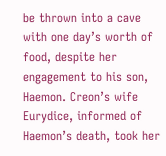be thrown into a cave with one day’s worth of food, despite her engagement to his son, Haemon. Creon’s wife Eurydice, informed of Haemon’s death, took her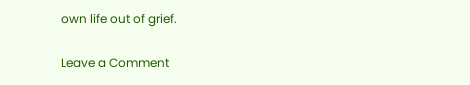own life out of grief.

Leave a Comment